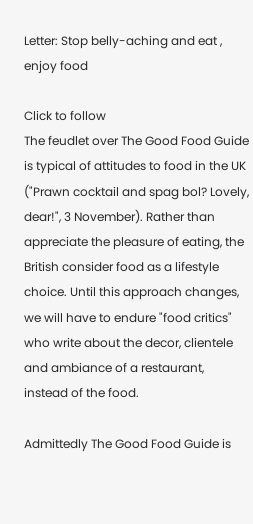Letter: Stop belly-aching and eat , enjoy food

Click to follow
The feudlet over The Good Food Guide is typical of attitudes to food in the UK ("Prawn cocktail and spag bol? Lovely, dear!", 3 November). Rather than appreciate the pleasure of eating, the British consider food as a lifestyle choice. Until this approach changes, we will have to endure "food critics" who write about the decor, clientele and ambiance of a restaurant, instead of the food.

Admittedly The Good Food Guide is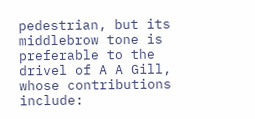pedestrian, but its middlebrow tone is preferable to the drivel of A A Gill, whose contributions include: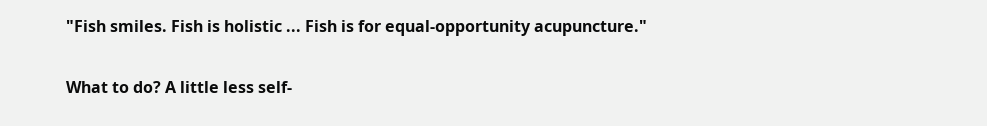"Fish smiles. Fish is holistic ... Fish is for equal-opportunity acupuncture."

What to do? A little less self-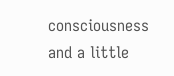consciousness and a little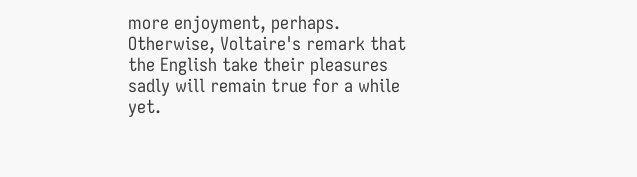more enjoyment, perhaps. Otherwise, Voltaire's remark that the English take their pleasures sadly will remain true for a while yet.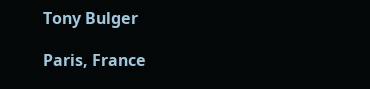Tony Bulger

Paris, France